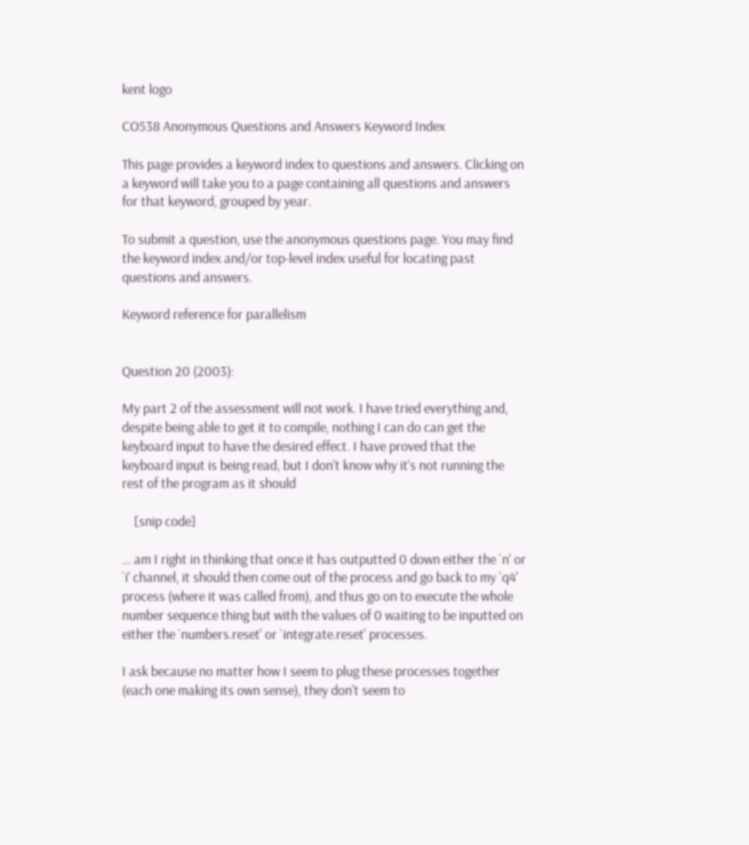kent logo

CO538 Anonymous Questions and Answers Keyword Index

This page provides a keyword index to questions and answers. Clicking on a keyword will take you to a page containing all questions and answers for that keyword, grouped by year.

To submit a question, use the anonymous questions page. You may find the keyword index and/or top-level index useful for locating past questions and answers.

Keyword reference for parallelism


Question 20 (2003):

My part 2 of the assessment will not work. I have tried everything and, despite being able to get it to compile, nothing I can do can get the keyboard input to have the desired effect. I have proved that the keyboard input is being read, but I don't know why it's not running the rest of the program as it should

    [snip code]

... am I right in thinking that once it has outputted 0 down either the `n' or `i' channel, it should then come out of the process and go back to my `q4' process (where it was called from), and thus go on to execute the whole number sequence thing but with the values of 0 waiting to be inputted on either the `numbers.reset' or `integrate.reset' processes.

I ask because no matter how I seem to plug these processes together (each one making its own sense), they don't seem to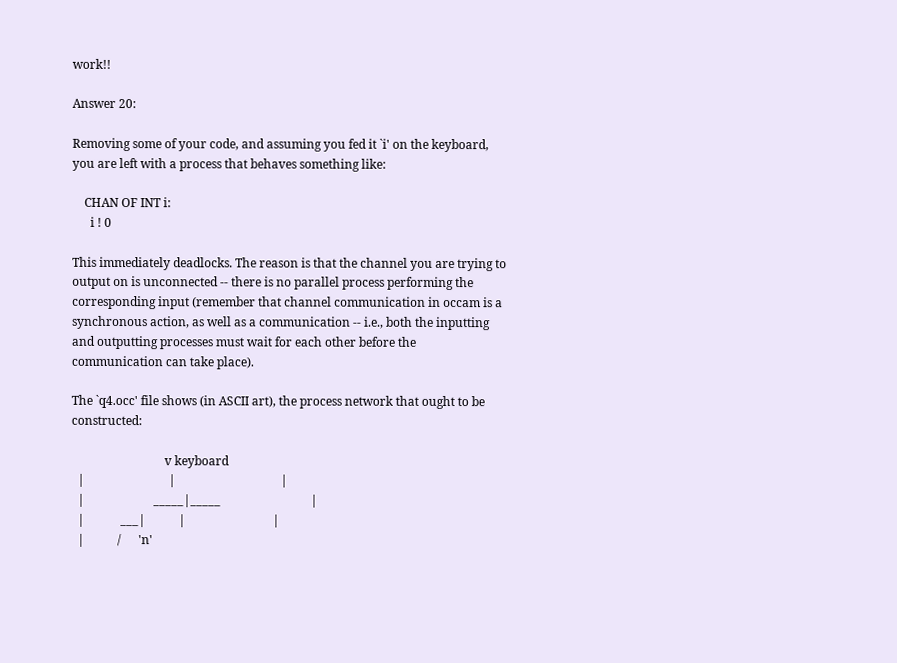work!!

Answer 20:

Removing some of your code, and assuming you fed it `i' on the keyboard, you are left with a process that behaves something like:

    CHAN OF INT i:
      i ! 0

This immediately deadlocks. The reason is that the channel you are trying to output on is unconnected -- there is no parallel process performing the corresponding input (remember that channel communication in occam is a synchronous action, as well as a communication -- i.e., both the inputting and outputting processes must wait for each other before the communication can take place).

The `q4.occ' file shows (in ASCII art), the process network that ought to be constructed:

                               v keyboard
  |                            |                                   |
  |                       _____|_____                              |
  |            ___|           |                             |
  |           /      'n'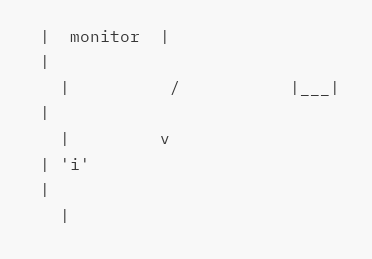|  monitor  |                             |
  |          /           |___|                             |
  |         v                  | 'i'                               |
  |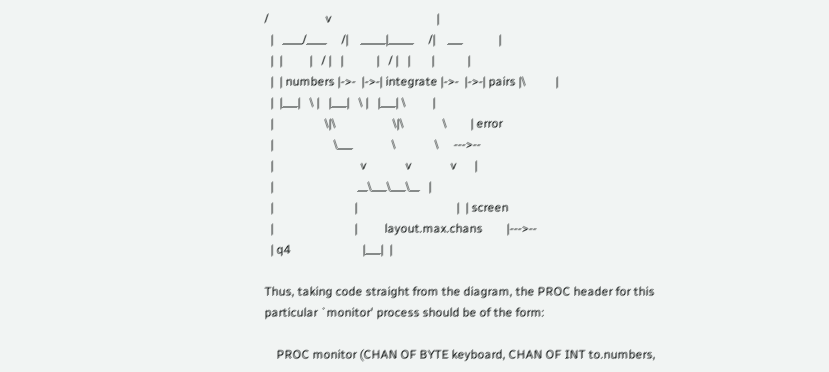/                   v                                   |
  |   ____/____     /|    _____|_____     /|    ___            |
  |  |         |   / |   |           |   / |   |       |           |
  |  | numbers |->-  |->-| integrate |->-  |->-| pairs |\          |
  |  |___|   \ |   |___|   \ |   |___| \         |
  |                 \|\                   \|\             \        | error
  |                    \___             \             \     --->--
  |                             v             v             v      |
  |                            __\___\___\__   |
  |                           |                                 |  | screen
  |                           |         layout.max.chans        |--->--
  | q4                        |___|  |

Thus, taking code straight from the diagram, the PROC header for this particular `monitor' process should be of the form:

    PROC monitor (CHAN OF BYTE keyboard, CHAN OF INT to.numbers,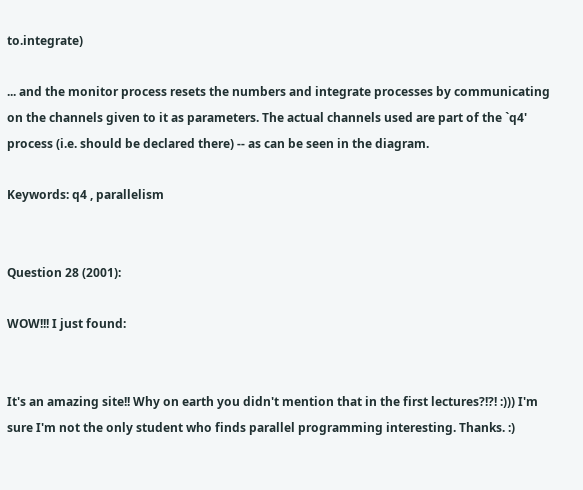to.integrate)

... and the monitor process resets the numbers and integrate processes by communicating on the channels given to it as parameters. The actual channels used are part of the `q4' process (i.e. should be declared there) -- as can be seen in the diagram.

Keywords: q4 , parallelism


Question 28 (2001):

WOW!!! I just found:


It's an amazing site!! Why on earth you didn't mention that in the first lectures?!?! :))) I'm sure I'm not the only student who finds parallel programming interesting. Thanks. :)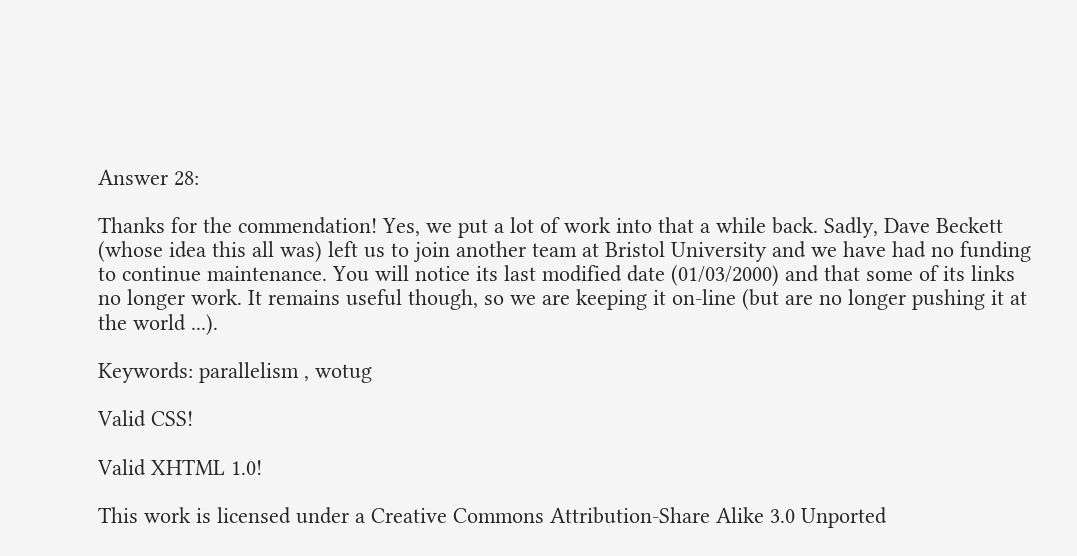Answer 28:

Thanks for the commendation! Yes, we put a lot of work into that a while back. Sadly, Dave Beckett (whose idea this all was) left us to join another team at Bristol University and we have had no funding to continue maintenance. You will notice its last modified date (01/03/2000) and that some of its links no longer work. It remains useful though, so we are keeping it on-line (but are no longer pushing it at the world ...).

Keywords: parallelism , wotug

Valid CSS!

Valid XHTML 1.0!

This work is licensed under a Creative Commons Attribution-Share Alike 3.0 Unported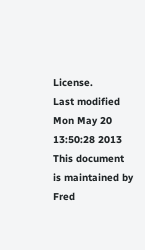License.
Last modified Mon May 20 13:50:28 2013
This document is maintained by Fred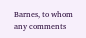Barnes, to whom any comments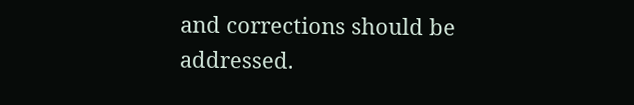and corrections should be addressed.